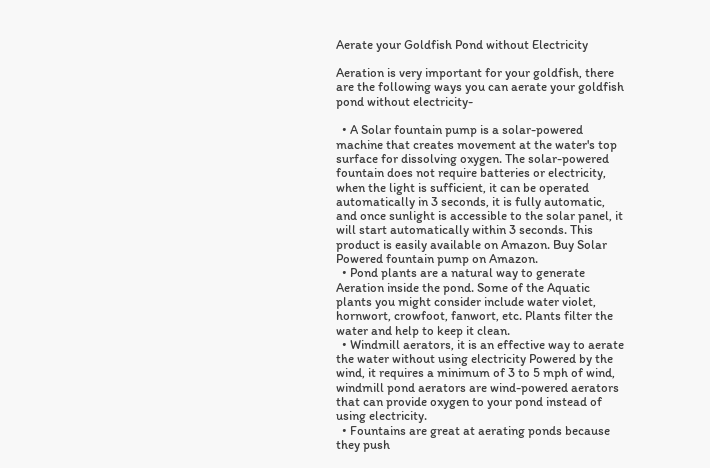Aerate your Goldfish Pond without Electricity

Aeration is very important for your goldfish, there are the following ways you can aerate your goldfish pond without electricity-

  • A Solar fountain pump is a solar-powered machine that creates movement at the water's top surface for dissolving oxygen. The solar-powered fountain does not require batteries or electricity, when the light is sufficient, it can be operated automatically in 3 seconds, it is fully automatic, and once sunlight is accessible to the solar panel, it will start automatically within 3 seconds. This product is easily available on Amazon. Buy Solar Powered fountain pump on Amazon.
  • Pond plants are a natural way to generate Aeration inside the pond. Some of the Aquatic plants you might consider include water violet, hornwort, crowfoot, fanwort, etc. Plants filter the water and help to keep it clean.
  • Windmill aerators, it is an effective way to aerate the water without using electricity Powered by the wind, it requires a minimum of 3 to 5 mph of wind, windmill pond aerators are wind-powered aerators that can provide oxygen to your pond instead of using electricity.
  • Fountains are great at aerating ponds because they push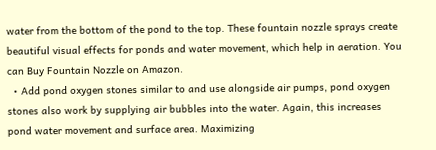water from the bottom of the pond to the top. These fountain nozzle sprays create beautiful visual effects for ponds and water movement, which help in aeration. You can Buy Fountain Nozzle on Amazon.
  • Add pond oxygen stones similar to and use alongside air pumps, pond oxygen stones also work by supplying air bubbles into the water. Again, this increases pond water movement and surface area. Maximizing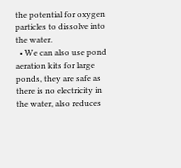the potential for oxygen particles to dissolve into the water.
  • We can also use pond aeration kits for large ponds, they are safe as there is no electricity in the water, also reduces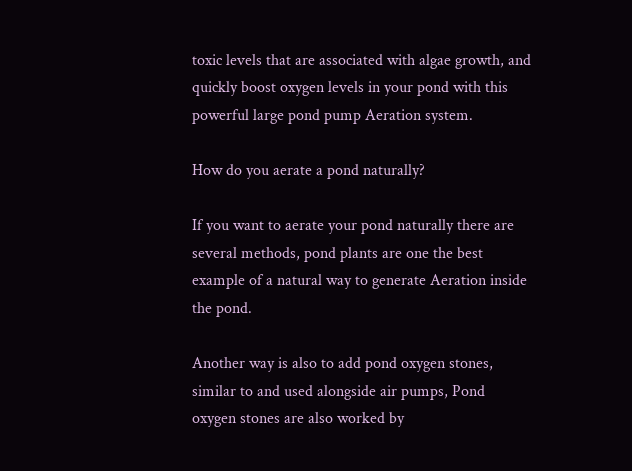toxic levels that are associated with algae growth, and quickly boost oxygen levels in your pond with this powerful large pond pump Aeration system.

How do you aerate a pond naturally?

If you want to aerate your pond naturally there are several methods, pond plants are one the best example of a natural way to generate Aeration inside the pond.

Another way is also to add pond oxygen stones, similar to and used alongside air pumps, Pond oxygen stones are also worked by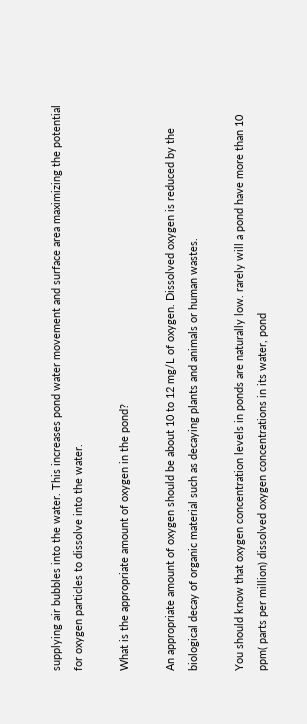supplying air bubbles into the water. This increases pond water movement and surface area maximizing the potential for oxygen particles to dissolve into the water.

What is the appropriate amount of oxygen in the pond?

An appropriate amount of oxygen should be about 10 to 12 mg/L of oxygen. Dissolved oxygen is reduced by the biological decay of organic material such as decaying plants and animals or human wastes.

You should know that oxygen concentration levels in ponds are naturally low. rarely will a pond have more than 10 ppm( parts per million) dissolved oxygen concentrations in its water, pond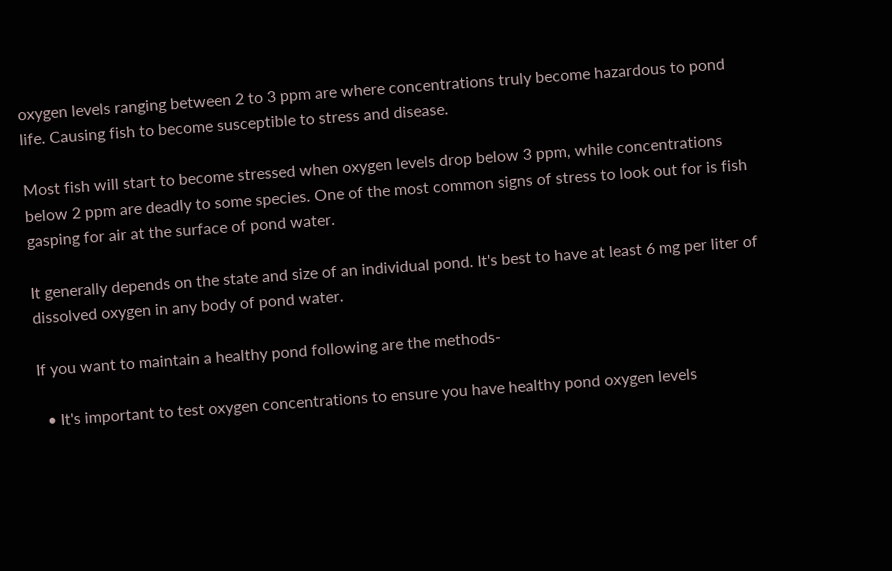oxygen levels ranging between 2 to 3 ppm are where concentrations truly become hazardous to pond life. Causing fish to become susceptible to stress and disease.

Most fish will start to become stressed when oxygen levels drop below 3 ppm, while concentrations below 2 ppm are deadly to some species. One of the most common signs of stress to look out for is fish gasping for air at the surface of pond water.

It generally depends on the state and size of an individual pond. It's best to have at least 6 mg per liter of dissolved oxygen in any body of pond water.

If you want to maintain a healthy pond following are the methods-

  • It's important to test oxygen concentrations to ensure you have healthy pond oxygen levels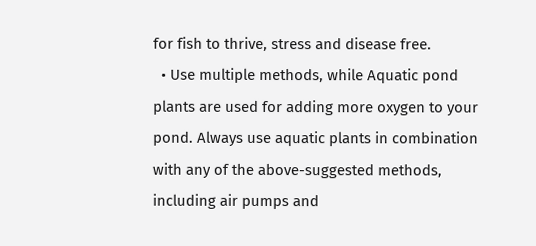for fish to thrive, stress and disease free.
  • Use multiple methods, while Aquatic pond plants are used for adding more oxygen to your pond. Always use aquatic plants in combination with any of the above-suggested methods, including air pumps and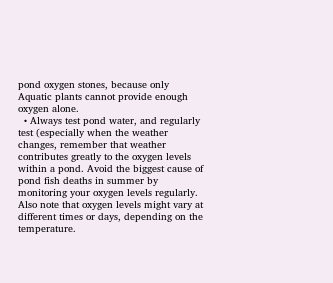pond oxygen stones, because only Aquatic plants cannot provide enough oxygen alone.
  • Always test pond water, and regularly test (especially when the weather changes, remember that weather contributes greatly to the oxygen levels within a pond. Avoid the biggest cause of pond fish deaths in summer by monitoring your oxygen levels regularly. Also note that oxygen levels might vary at different times or days, depending on the temperature.